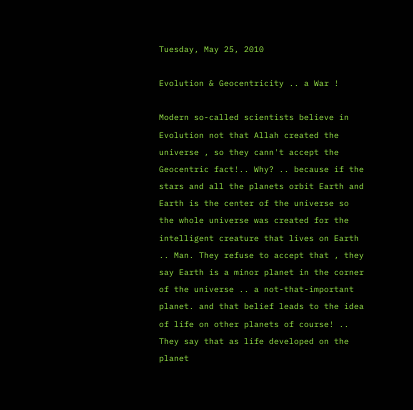Tuesday, May 25, 2010

Evolution & Geocentricity .. a War !

Modern so-called scientists believe in Evolution not that Allah created the universe , so they cann't accept the Geocentric fact!.. Why? .. because if the stars and all the planets orbit Earth and Earth is the center of the universe so the whole universe was created for the intelligent creature that lives on Earth .. Man. They refuse to accept that , they say Earth is a minor planet in the corner of the universe .. a not-that-important planet. and that belief leads to the idea of life on other planets of course! .. They say that as life developed on the planet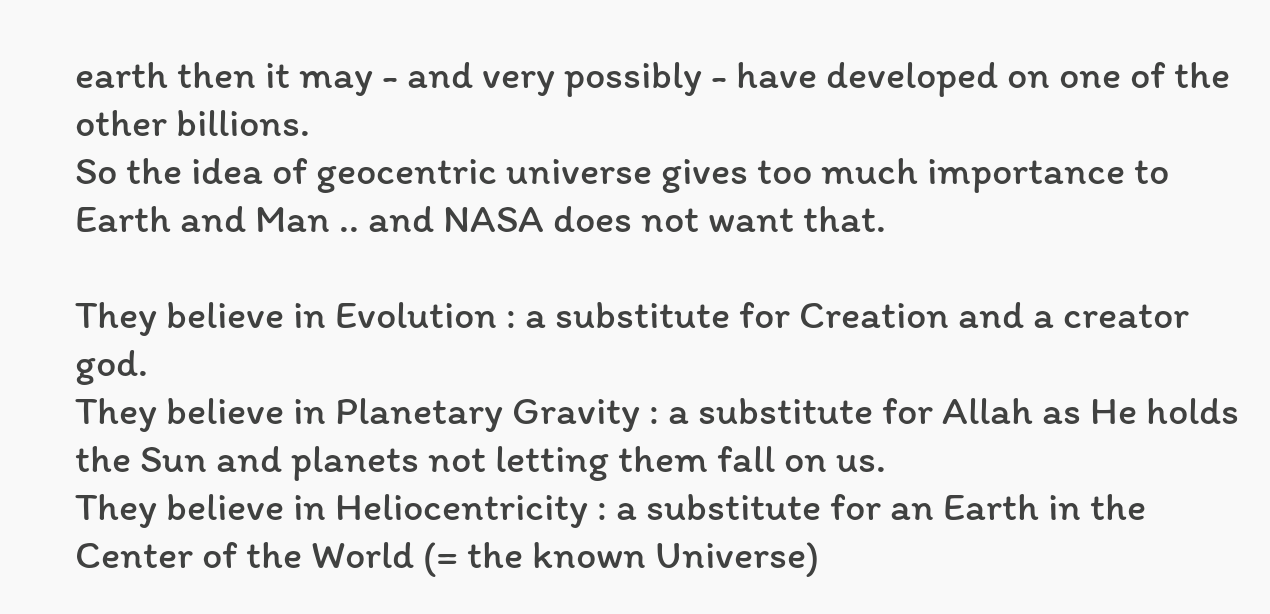earth then it may - and very possibly - have developed on one of the other billions.
So the idea of geocentric universe gives too much importance to Earth and Man .. and NASA does not want that.

They believe in Evolution : a substitute for Creation and a creator god.
They believe in Planetary Gravity : a substitute for Allah as He holds the Sun and planets not letting them fall on us.
They believe in Heliocentricity : a substitute for an Earth in the Center of the World (= the known Universe)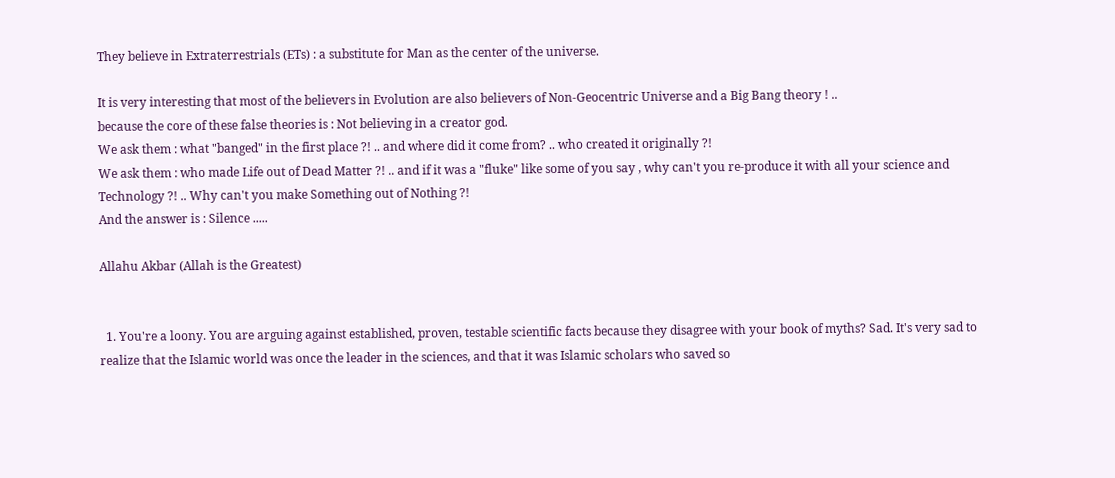They believe in Extraterrestrials (ETs) : a substitute for Man as the center of the universe.

It is very interesting that most of the believers in Evolution are also believers of Non-Geocentric Universe and a Big Bang theory ! ..
because the core of these false theories is : Not believing in a creator god.
We ask them : what "banged" in the first place ?! .. and where did it come from? .. who created it originally ?!
We ask them : who made Life out of Dead Matter ?! .. and if it was a "fluke" like some of you say , why can't you re-produce it with all your science and Technology ?! .. Why can't you make Something out of Nothing ?!
And the answer is : Silence .....

Allahu Akbar (Allah is the Greatest)


  1. You're a loony. You are arguing against established, proven, testable scientific facts because they disagree with your book of myths? Sad. It's very sad to realize that the Islamic world was once the leader in the sciences, and that it was Islamic scholars who saved so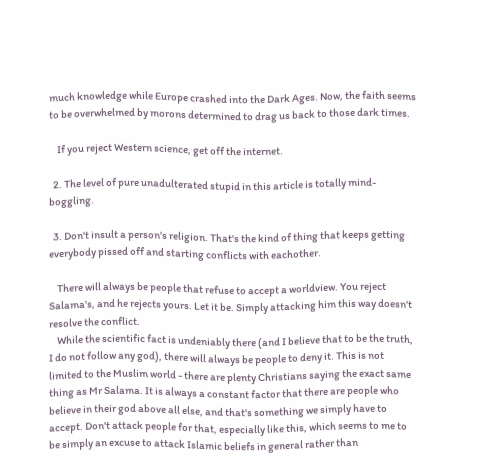much knowledge while Europe crashed into the Dark Ages. Now, the faith seems to be overwhelmed by morons determined to drag us back to those dark times.

    If you reject Western science, get off the internet.

  2. The level of pure unadulterated stupid in this article is totally mind-boggling.

  3. Don't insult a person's religion. That's the kind of thing that keeps getting everybody pissed off and starting conflicts with eachother.

    There will always be people that refuse to accept a worldview. You reject Salama's, and he rejects yours. Let it be. Simply attacking him this way doesn't resolve the conflict.
    While the scientific fact is undeniably there (and I believe that to be the truth, I do not follow any god), there will always be people to deny it. This is not limited to the Muslim world - there are plenty Christians saying the exact same thing as Mr Salama. It is always a constant factor that there are people who believe in their god above all else, and that's something we simply have to accept. Don't attack people for that, especially like this, which seems to me to be simply an excuse to attack Islamic beliefs in general rather than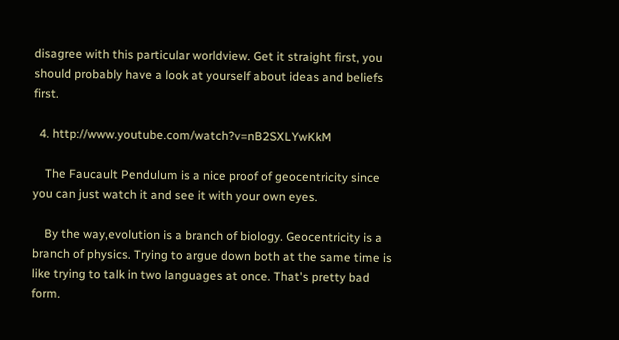disagree with this particular worldview. Get it straight first, you should probably have a look at yourself about ideas and beliefs first.

  4. http://www.youtube.com/watch?v=nB2SXLYwKkM

    The Faucault Pendulum is a nice proof of geocentricity since you can just watch it and see it with your own eyes.

    By the way,evolution is a branch of biology. Geocentricity is a branch of physics. Trying to argue down both at the same time is like trying to talk in two languages at once. That's pretty bad form.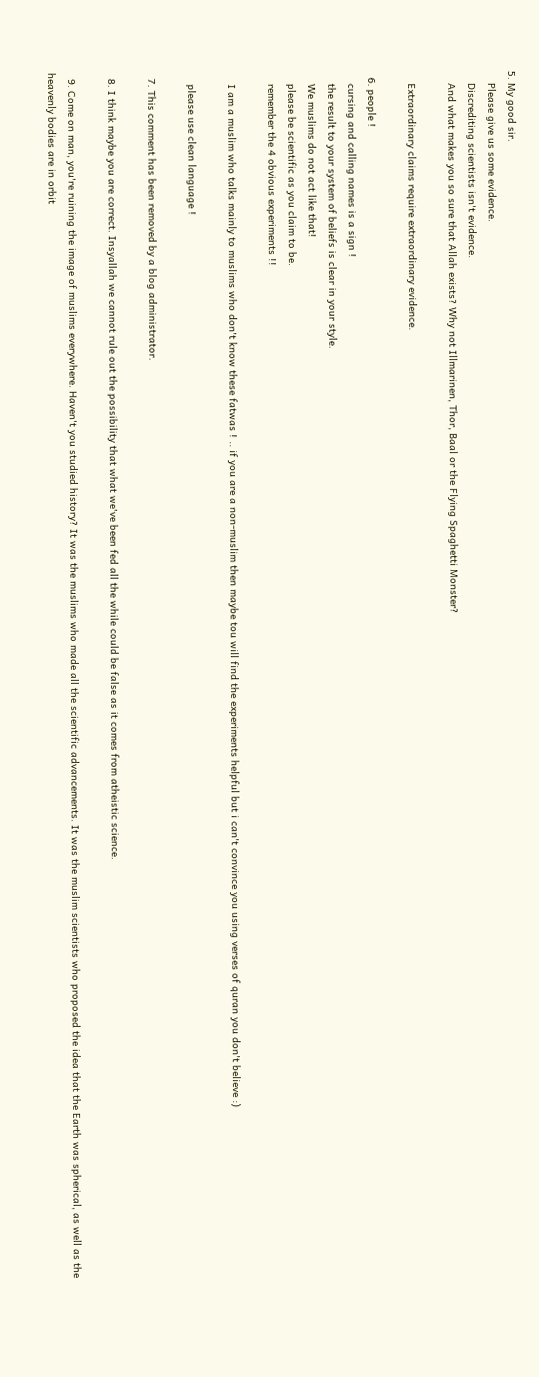5. My good sir.
    Please give us some evidence.
    Discrediting scientists isn't evidence.
    And what makes you so sure that Allah exists? Why not Illmarinen, Thor, Baal or the Flying Spaghetti Monster?

    Extraordinary claims require extraordinary evidence.

  6. people !
    cursing and calling names is a sign !
    the result to your system of beliefs is clear in your style.
    We muslims do not act like that!
    please be scientific as you claim to be.
    remember the 4 obvious experiments !!

    I am a muslim who talks mainly to muslims who don't know these fatwas ! .. if you are a non-muslim then maybe tou will find the experiments helpful but i can't convince you using verses of quran you don't believe :)

    please use clean language !

  7. This comment has been removed by a blog administrator.

  8. I think maybe you are correct. Insyallah we cannot rule out the possibility that what we've been fed all the while could be false as it comes from atheistic science.

  9. Come on man, you're ruining the image of muslims everywhere. Haven't you studied history? It was the muslims who made all the scientific advancements. It was the muslim scientists who proposed the idea that the Earth was spherical, as well as the heavenly bodies are in orbit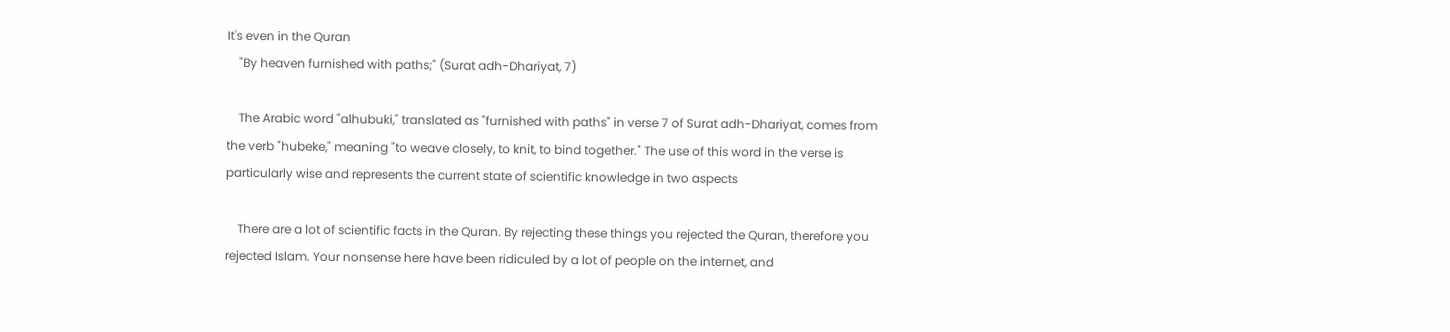It's even in the Quran
    "By heaven furnished with paths;" (Surat adh-Dhariyat, 7)

    The Arabic word "alhubuki," translated as "furnished with paths" in verse 7 of Surat adh-Dhariyat, comes from the verb "hubeke," meaning "to weave closely, to knit, to bind together." The use of this word in the verse is particularly wise and represents the current state of scientific knowledge in two aspects

    There are a lot of scientific facts in the Quran. By rejecting these things you rejected the Quran, therefore you rejected Islam. Your nonsense here have been ridiculed by a lot of people on the internet, and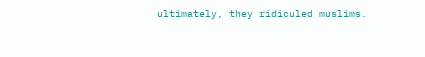ultimately, they ridiculed muslims.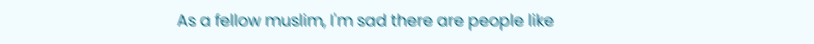As a fellow muslim, I'm sad there are people like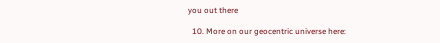you out there

  10. More on our geocentric universe here: